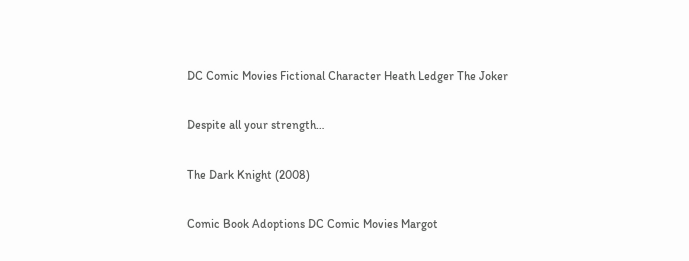DC Comic Movies Fictional Character Heath Ledger The Joker

Despite all your strength…

The Dark Knight (2008)

Comic Book Adoptions DC Comic Movies Margot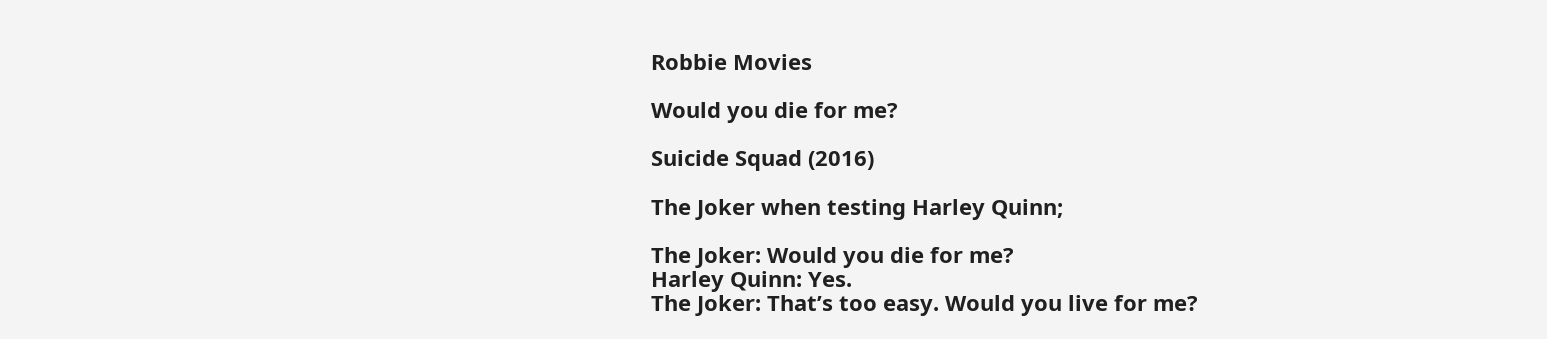Robbie Movies

Would you die for me?

Suicide Squad (2016)

The Joker when testing Harley Quinn;

The Joker: Would you die for me?
Harley Quinn: Yes.
The Joker: That’s too easy. Would you live for me?